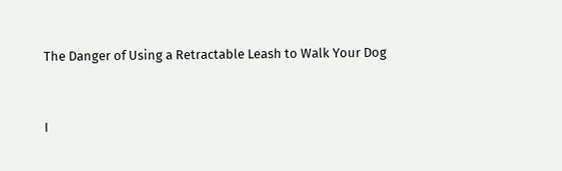The Danger of Using a Retractable Leash to Walk Your Dog


I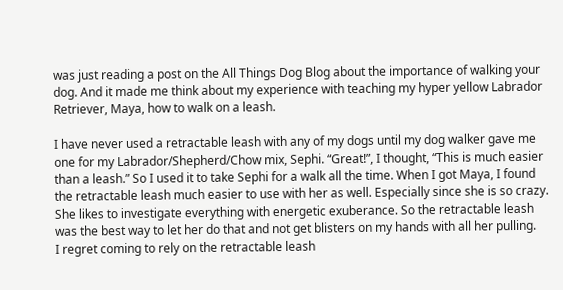was just reading a post on the All Things Dog Blog about the importance of walking your dog. And it made me think about my experience with teaching my hyper yellow Labrador Retriever, Maya, how to walk on a leash.

I have never used a retractable leash with any of my dogs until my dog walker gave me one for my Labrador/Shepherd/Chow mix, Sephi. “Great!”, I thought, “This is much easier than a leash.” So I used it to take Sephi for a walk all the time. When I got Maya, I found the retractable leash much easier to use with her as well. Especially since she is so crazy. She likes to investigate everything with energetic exuberance. So the retractable leash was the best way to let her do that and not get blisters on my hands with all her pulling.
I regret coming to rely on the retractable leash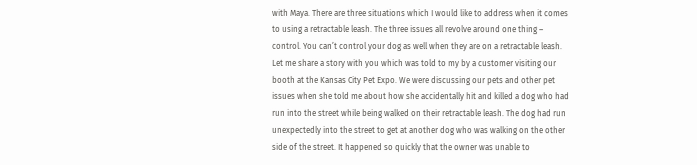with Maya. There are three situations which I would like to address when it comes to using a retractable leash. The three issues all revolve around one thing – control. You can’t control your dog as well when they are on a retractable leash.
Let me share a story with you which was told to my by a customer visiting our booth at the Kansas City Pet Expo. We were discussing our pets and other pet issues when she told me about how she accidentally hit and killed a dog who had run into the street while being walked on their retractable leash. The dog had run unexpectedly into the street to get at another dog who was walking on the other side of the street. It happened so quickly that the owner was unable to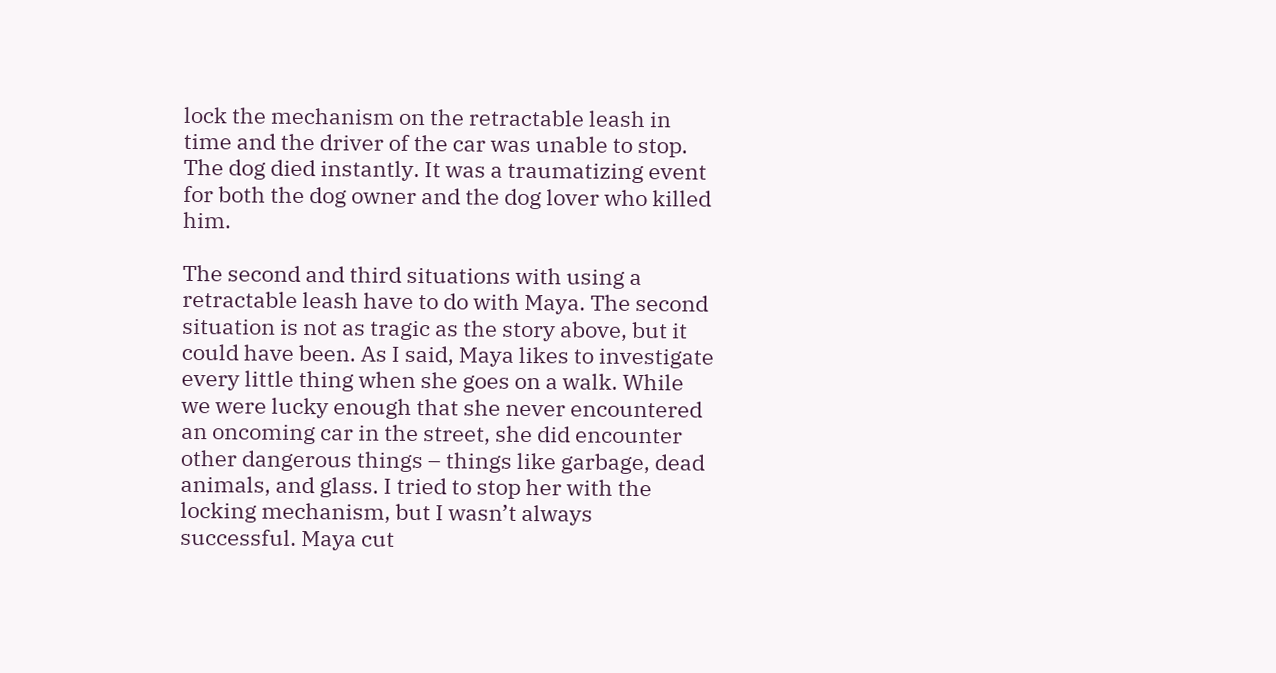lock the mechanism on the retractable leash in time and the driver of the car was unable to stop. The dog died instantly. It was a traumatizing event for both the dog owner and the dog lover who killed him.

The second and third situations with using a retractable leash have to do with Maya. The second situation is not as tragic as the story above, but it could have been. As I said, Maya likes to investigate every little thing when she goes on a walk. While we were lucky enough that she never encountered an oncoming car in the street, she did encounter other dangerous things – things like garbage, dead animals, and glass. I tried to stop her with the locking mechanism, but I wasn’t always successful. Maya cut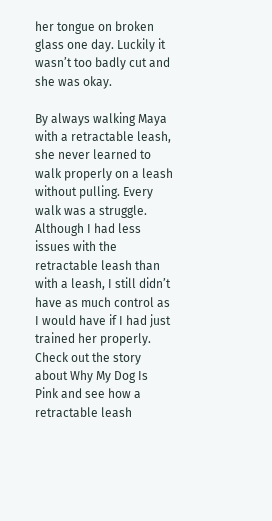her tongue on broken glass one day. Luckily it wasn’t too badly cut and she was okay.

By always walking Maya with a retractable leash, she never learned to walk properly on a leash without pulling. Every walk was a struggle. Although I had less issues with the retractable leash than with a leash, I still didn’t have as much control as I would have if I had just trained her properly. Check out the story about Why My Dog Is Pink and see how a retractable leash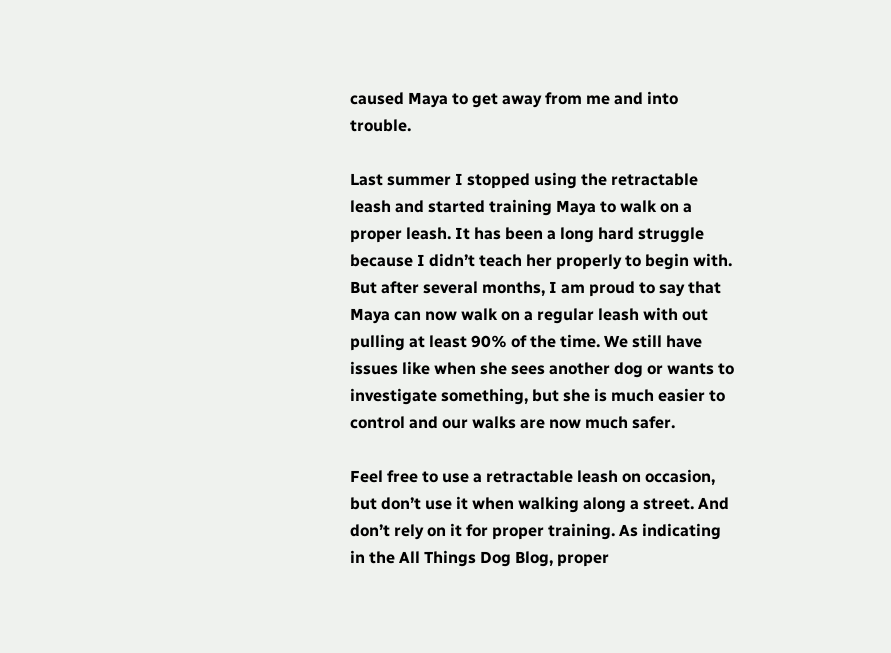caused Maya to get away from me and into trouble.

Last summer I stopped using the retractable leash and started training Maya to walk on a proper leash. It has been a long hard struggle because I didn’t teach her properly to begin with. But after several months, I am proud to say that Maya can now walk on a regular leash with out pulling at least 90% of the time. We still have issues like when she sees another dog or wants to investigate something, but she is much easier to control and our walks are now much safer.

Feel free to use a retractable leash on occasion, but don’t use it when walking along a street. And don’t rely on it for proper training. As indicating in the All Things Dog Blog, proper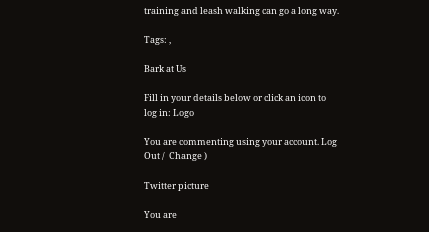training and leash walking can go a long way.

Tags: ,

Bark at Us

Fill in your details below or click an icon to log in: Logo

You are commenting using your account. Log Out /  Change )

Twitter picture

You are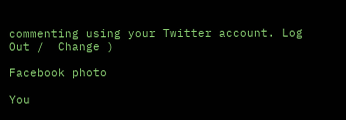commenting using your Twitter account. Log Out /  Change )

Facebook photo

You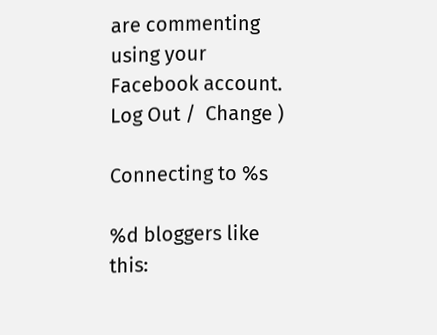are commenting using your Facebook account. Log Out /  Change )

Connecting to %s

%d bloggers like this: